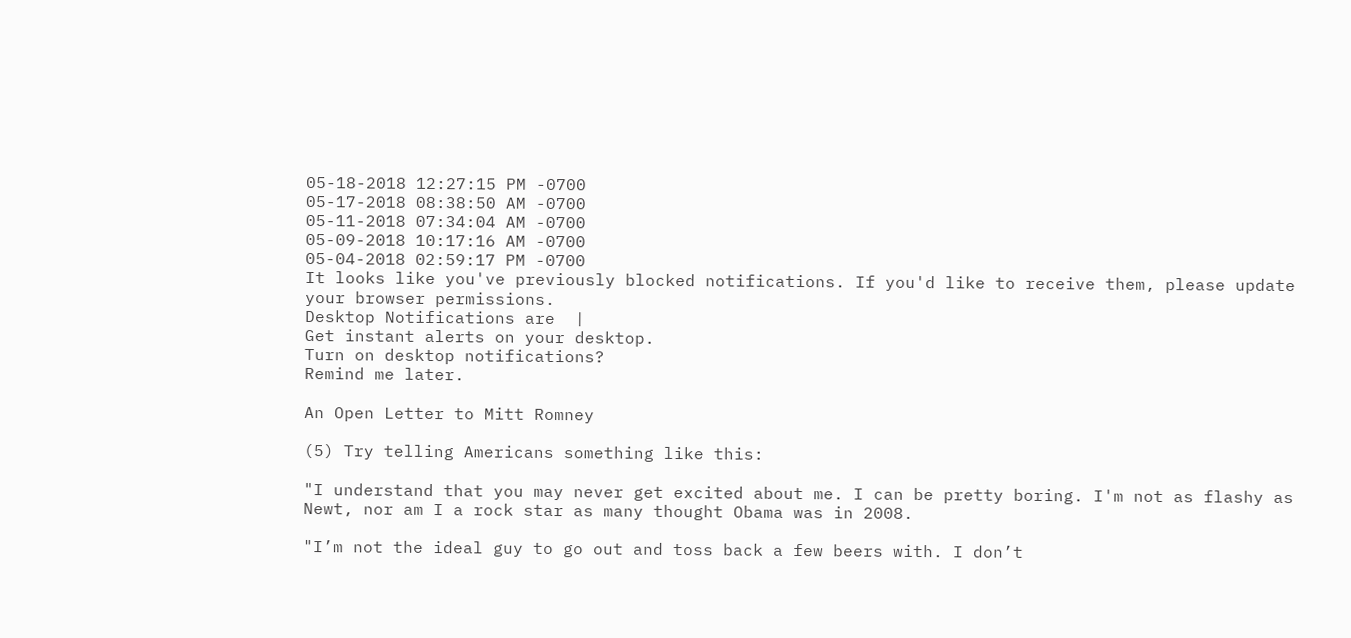05-18-2018 12:27:15 PM -0700
05-17-2018 08:38:50 AM -0700
05-11-2018 07:34:04 AM -0700
05-09-2018 10:17:16 AM -0700
05-04-2018 02:59:17 PM -0700
It looks like you've previously blocked notifications. If you'd like to receive them, please update your browser permissions.
Desktop Notifications are  |
Get instant alerts on your desktop.
Turn on desktop notifications?
Remind me later.

An Open Letter to Mitt Romney

(5) Try telling Americans something like this:

"I understand that you may never get excited about me. I can be pretty boring. I'm not as flashy as Newt, nor am I a rock star as many thought Obama was in 2008.

"I’m not the ideal guy to go out and toss back a few beers with. I don’t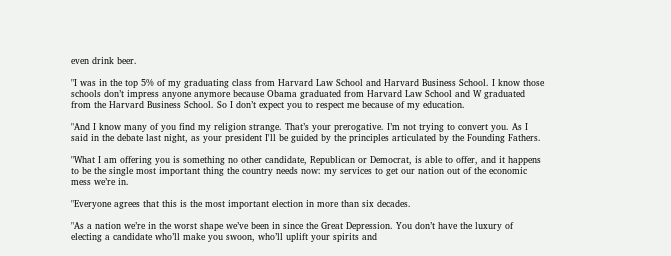even drink beer.

"I was in the top 5% of my graduating class from Harvard Law School and Harvard Business School. I know those schools don’t impress anyone anymore because Obama graduated from Harvard Law School and W graduated from the Harvard Business School. So I don’t expect you to respect me because of my education.

"And I know many of you find my religion strange. That’s your prerogative. I’m not trying to convert you. As I said in the debate last night, as your president I'll be guided by the principles articulated by the Founding Fathers.

"What I am offering you is something no other candidate, Republican or Democrat, is able to offer, and it happens to be the single most important thing the country needs now: my services to get our nation out of the economic mess we’re in.

"Everyone agrees that this is the most important election in more than six decades.

"As a nation we’re in the worst shape we’ve been in since the Great Depression. You don’t have the luxury of electing a candidate who’ll make you swoon, who’ll uplift your spirits and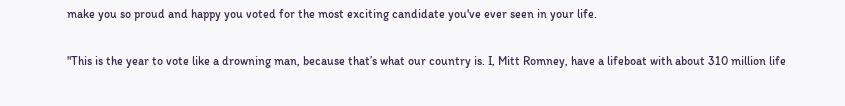make you so proud and happy you voted for the most exciting candidate you've ever seen in your life.

"This is the year to vote like a drowning man, because that’s what our country is. I, Mitt Romney, have a lifeboat with about 310 million life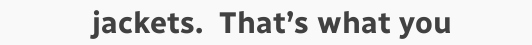jackets.  That’s what you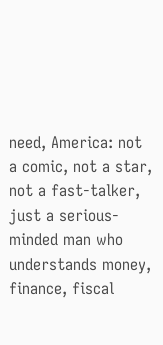need, America: not a comic, not a star, not a fast-talker, just a serious-minded man who understands money, finance, fiscal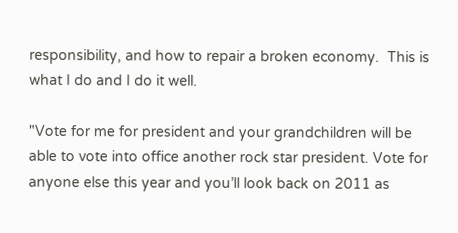responsibility, and how to repair a broken economy.  This is what I do and I do it well.

"Vote for me for president and your grandchildren will be able to vote into office another rock star president. Vote for anyone else this year and you’ll look back on 2011 as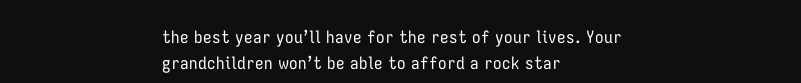the best year you’ll have for the rest of your lives. Your grandchildren won’t be able to afford a rock star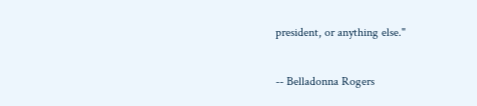president, or anything else."

-- Belladonna Rogers